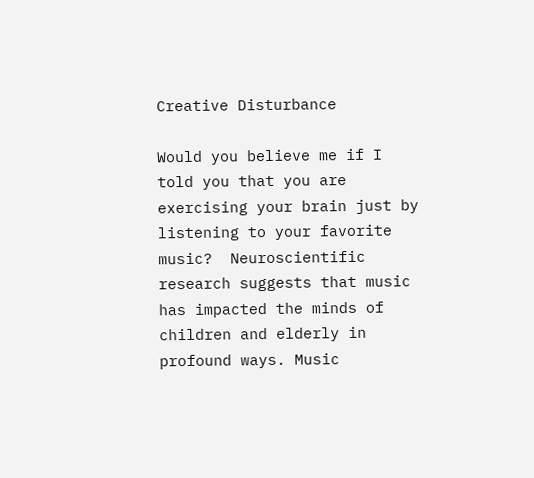Creative Disturbance

Would you believe me if I told you that you are exercising your brain just by listening to your favorite music?  Neuroscientific research suggests that music has impacted the minds of children and elderly in profound ways. Music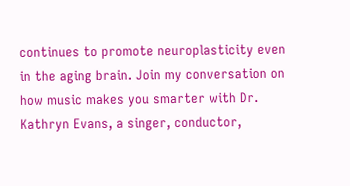continues to promote neuroplasticity even in the aging brain. Join my conversation on how music makes you smarter with Dr. Kathryn Evans, a singer, conductor,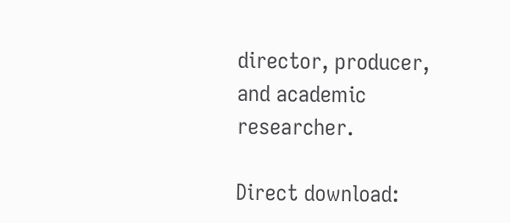director, producer, and academic researcher.

Direct download: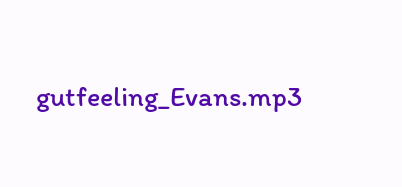gutfeeling_Evans.mp3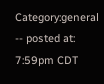Category:general -- posted at: 7:59pm CDT